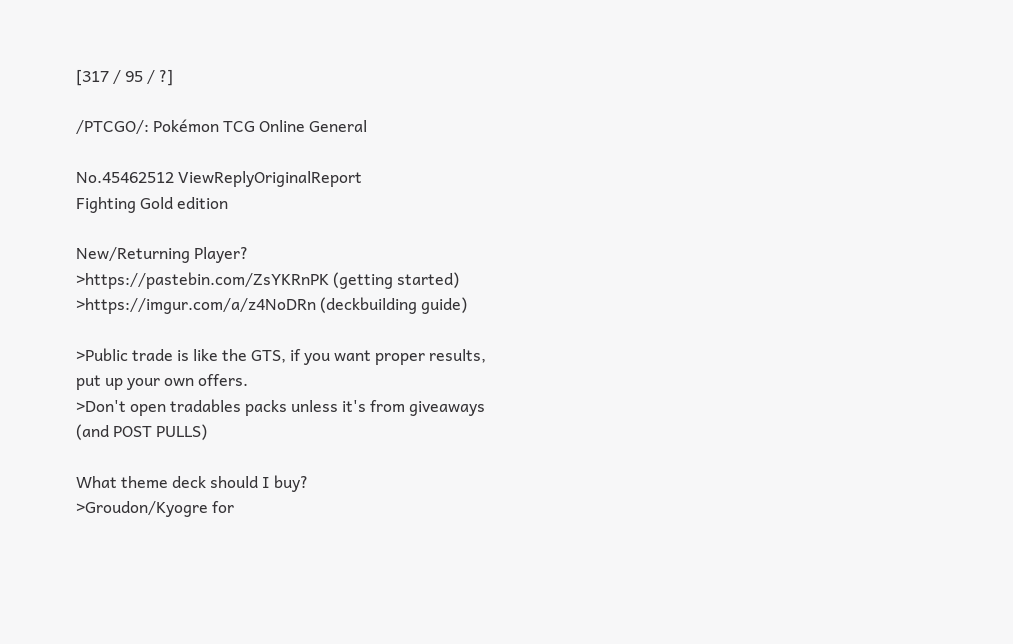[317 / 95 / ?]

/PTCGO/: Pokémon TCG Online General

No.45462512 ViewReplyOriginalReport
Fighting Gold edition

New/Returning Player?
>https://pastebin.com/ZsYKRnPK (getting started)
>https://imgur.com/a/z4NoDRn (deckbuilding guide)

>Public trade is like the GTS, if you want proper results, put up your own offers.
>Don't open tradables packs unless it's from giveaways (and POST PULLS)

What theme deck should I buy?
>Groudon/Kyogre for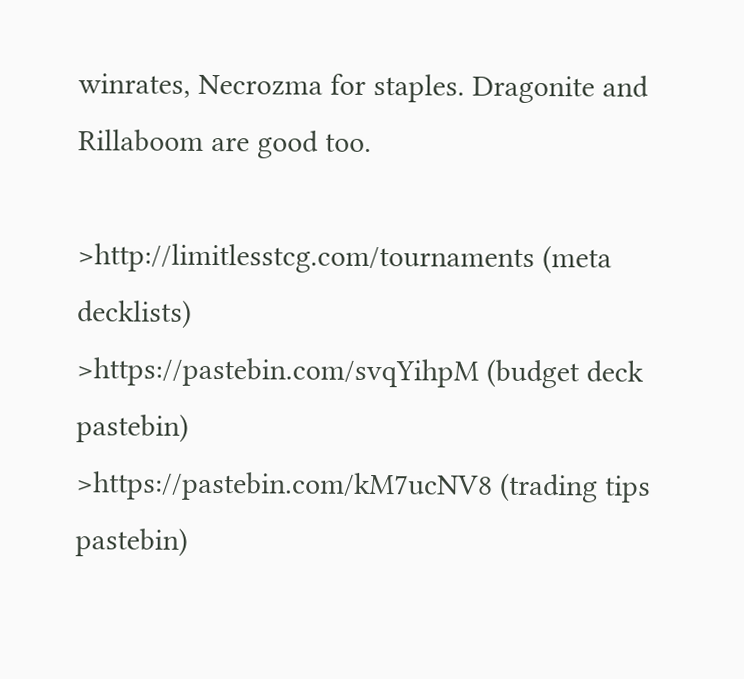winrates, Necrozma for staples. Dragonite and Rillaboom are good too.

>http://limitlesstcg.com/tournaments (meta decklists)
>https://pastebin.com/svqYihpM (budget deck pastebin)
>https://pastebin.com/kM7ucNV8 (trading tips pastebin)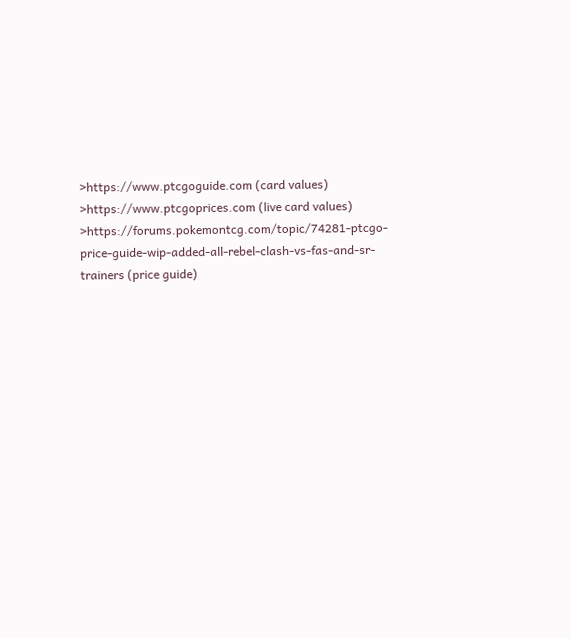>https://www.ptcgoguide.com (card values)
>https://www.ptcgoprices.com (live card values)
>https://forums.pokemontcg.com/topic/74281-ptcgo-price-guide-wip-added-all-rebel-clash-vs-fas-and-sr-trainers (price guide)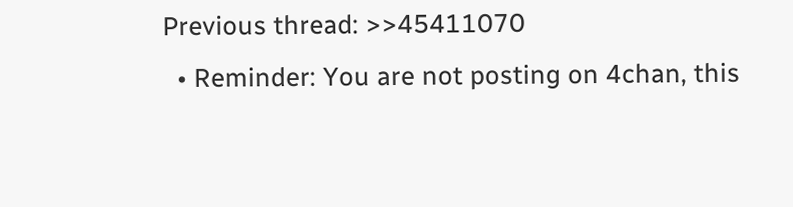Previous thread: >>45411070
  • Reminder: You are not posting on 4chan, this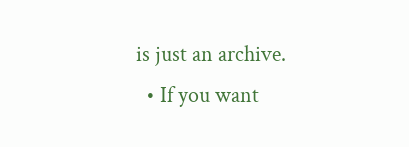is just an archive.
  • If you want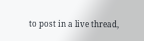to post in a live thread,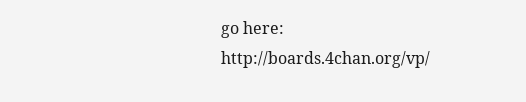go here: http://boards.4chan.org/vp/